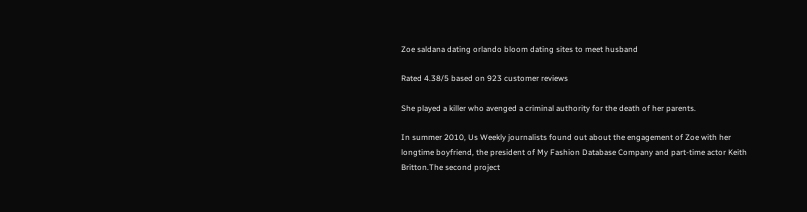Zoe saldana dating orlando bloom dating sites to meet husband

Rated 4.38/5 based on 923 customer reviews

She played a killer who avenged a criminal authority for the death of her parents.

In summer 2010, Us Weekly journalists found out about the engagement of Zoe with her longtime boyfriend, the president of My Fashion Database Company and part-time actor Keith Britton.The second project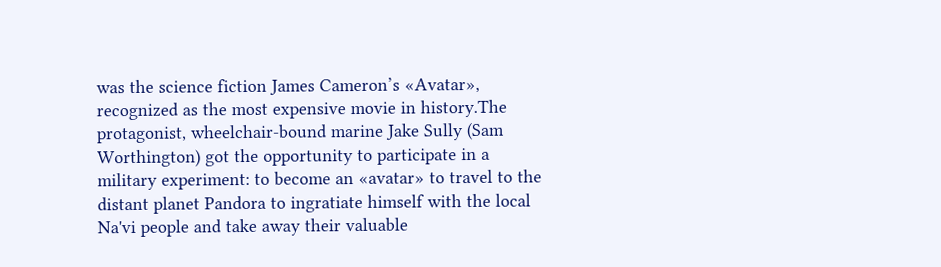was the science fiction James Cameron’s «Avatar», recognized as the most expensive movie in history.The protagonist, wheelchair-bound marine Jake Sully (Sam Worthington) got the opportunity to participate in a military experiment: to become an «avatar» to travel to the distant planet Pandora to ingratiate himself with the local Na'vi people and take away their valuable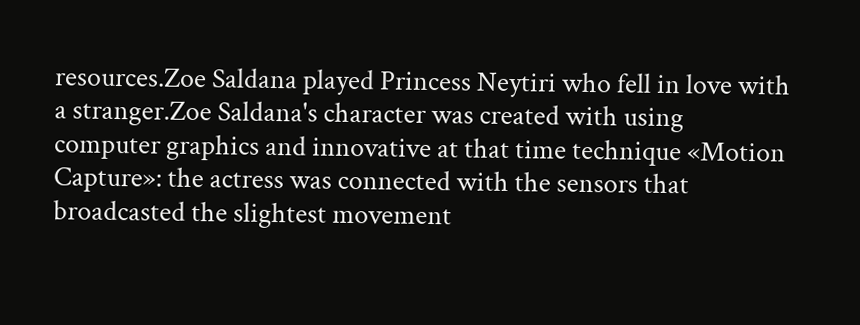resources.Zoe Saldana played Princess Neytiri who fell in love with a stranger.Zoe Saldana's character was created with using computer graphics and innovative at that time technique «Motion Capture»: the actress was connected with the sensors that broadcasted the slightest movement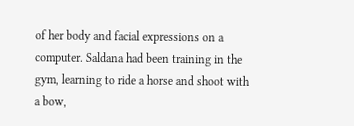of her body and facial expressions on a computer. Saldana had been training in the gym, learning to ride a horse and shoot with a bow,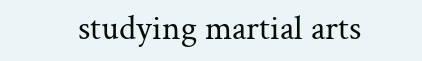studying martial arts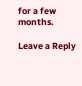for a few months.

Leave a Reply